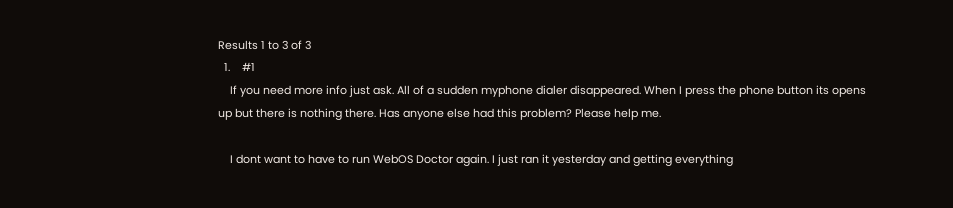Results 1 to 3 of 3
  1.    #1
    If you need more info just ask. All of a sudden myphone dialer disappeared. When I press the phone button its opens up but there is nothing there. Has anyone else had this problem? Please help me.

    I dont want to have to run WebOS Doctor again. I just ran it yesterday and getting everything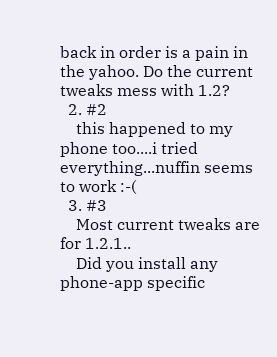back in order is a pain in the yahoo. Do the current tweaks mess with 1.2?
  2. #2
    this happened to my phone too....i tried everything...nuffin seems to work :-(
  3. #3
    Most current tweaks are for 1.2.1..
    Did you install any phone-app specific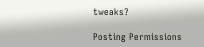tweaks?

Posting Permissions